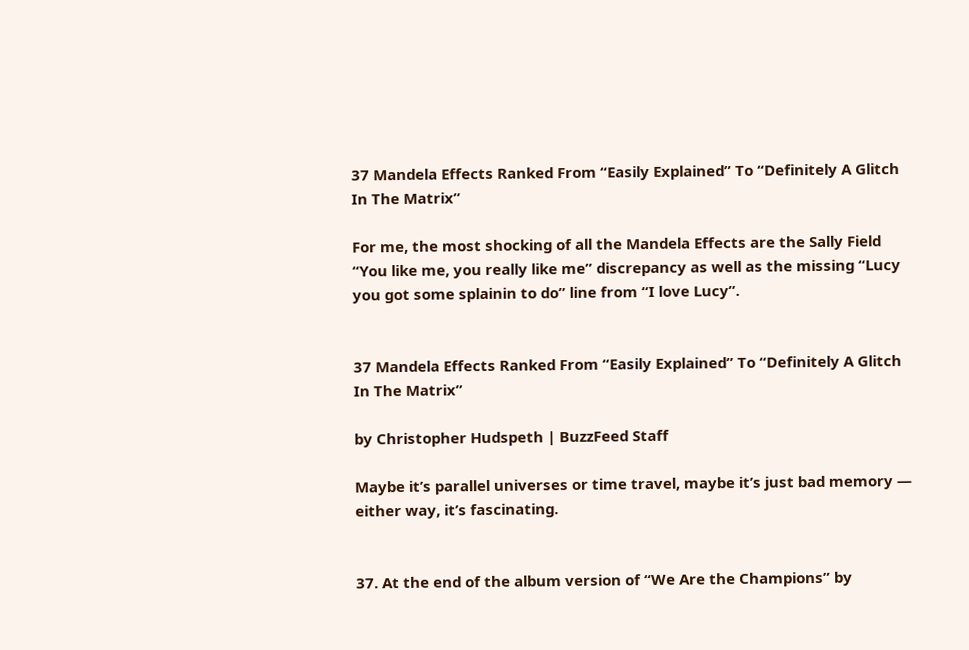37 Mandela Effects Ranked From “Easily Explained” To “Definitely A Glitch In The Matrix”

For me, the most shocking of all the Mandela Effects are the Sally Field “You like me, you really like me” discrepancy as well as the missing “Lucy you got some splainin to do” line from “I love Lucy”.


37 Mandela Effects Ranked From “Easily Explained” To “Definitely A Glitch In The Matrix”

by Christopher Hudspeth | BuzzFeed Staff

Maybe it’s parallel universes or time travel, maybe it’s just bad memory — either way, it’s fascinating.


37. At the end of the album version of “We Are the Champions” by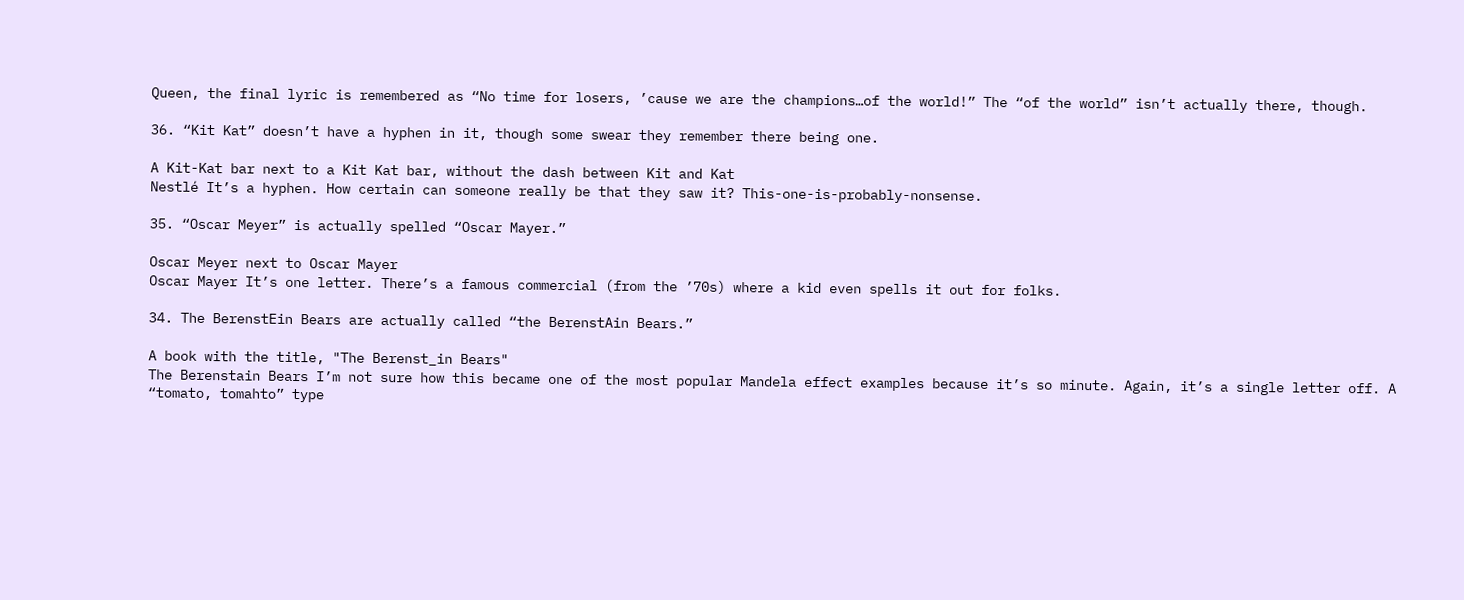Queen, the final lyric is remembered as “No time for losers, ’cause we are the champions…of the world!” The “of the world” isn’t actually there, though.

36. “Kit Kat” doesn’t have a hyphen in it, though some swear they remember there being one.

A Kit-Kat bar next to a Kit Kat bar, without the dash between Kit and Kat
Nestlé It’s a hyphen. How certain can someone really be that they saw it? This-one-is-probably-nonsense.

35. “Oscar Meyer” is actually spelled “Oscar Mayer.”

Oscar Meyer next to Oscar Mayer
Oscar Mayer It’s one letter. There’s a famous commercial (from the ’70s) where a kid even spells it out for folks.

34. The BerenstEin Bears are actually called “the BerenstAin Bears.”

A book with the title, "The Berenst_in Bears"
The Berenstain Bears I’m not sure how this became one of the most popular Mandela effect examples because it’s so minute. Again, it’s a single letter off. A “tomato, tomahto” type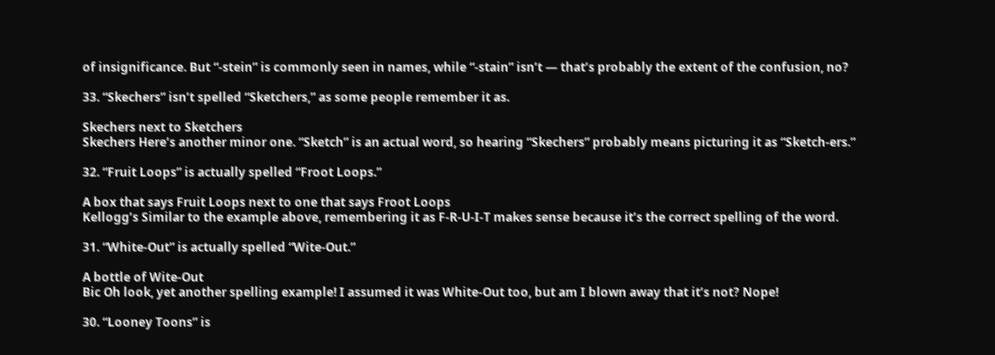of insignificance. But “-stein” is commonly seen in names, while “-stain” isn’t — that’s probably the extent of the confusion, no?

33. “Skechers” isn’t spelled “Sketchers,” as some people remember it as.

Skechers next to Sketchers
Skechers Here’s another minor one. “Sketch” is an actual word, so hearing “Skechers” probably means picturing it as “Sketch-ers.”

32. “Fruit Loops” is actually spelled “Froot Loops.”

A box that says Fruit Loops next to one that says Froot Loops
Kellogg’s Similar to the example above, remembering it as F-R-U-I-T makes sense because it’s the correct spelling of the word.

31. “White-Out” is actually spelled “Wite-Out.”

A bottle of Wite-Out
Bic Oh look, yet another spelling example! I assumed it was White-Out too, but am I blown away that it’s not? Nope!

30. “Looney Toons” is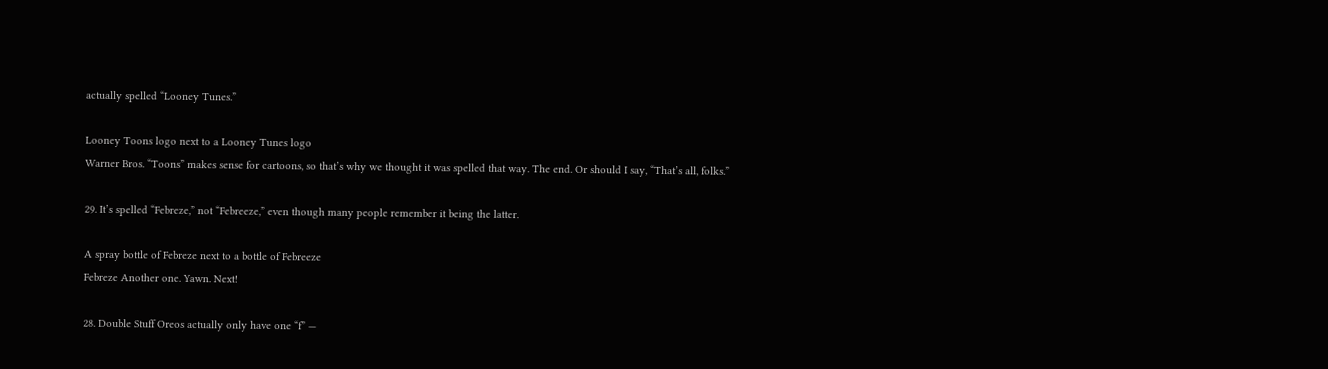actually spelled “Looney Tunes.”

Looney Toons logo next to a Looney Tunes logo
Warner Bros. “Toons” makes sense for cartoons, so that’s why we thought it was spelled that way. The end. Or should I say, “That’s all, folks.”

29. It’s spelled “Febreze,” not “Febreeze,” even though many people remember it being the latter.

A spray bottle of Febreze next to a bottle of Febreeze
Febreze Another one. Yawn. Next!

28. Double Stuff Oreos actually only have one “f” —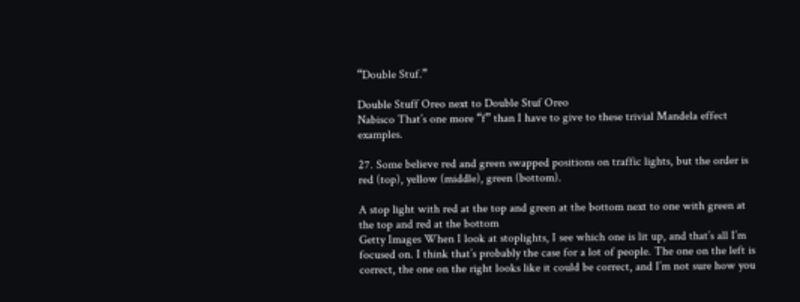“Double Stuf.”

Double Stuff Oreo next to Double Stuf Oreo
Nabisco That’s one more “f” than I have to give to these trivial Mandela effect examples.

27. Some believe red and green swapped positions on traffic lights, but the order is red (top), yellow (middle), green (bottom).

A stop light with red at the top and green at the bottom next to one with green at the top and red at the bottom
Getty Images When I look at stoplights, I see which one is lit up, and that’s all I’m focused on. I think that’s probably the case for a lot of people. The one on the left is correct, the one on the right looks like it could be correct, and I’m not sure how you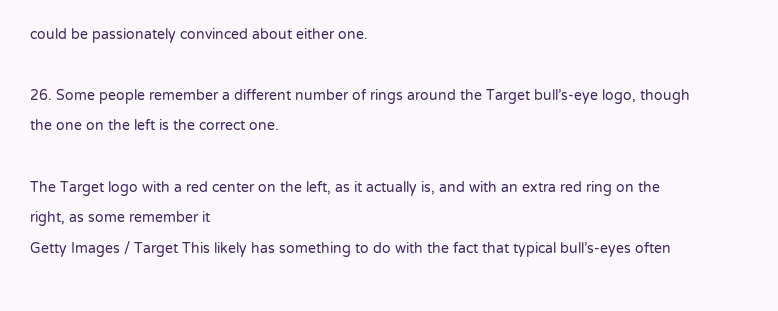could be passionately convinced about either one.

26. Some people remember a different number of rings around the Target bull’s-eye logo, though the one on the left is the correct one.

The Target logo with a red center on the left, as it actually is, and with an extra red ring on the right, as some remember it
Getty Images / Target This likely has something to do with the fact that typical bull’s-eyes often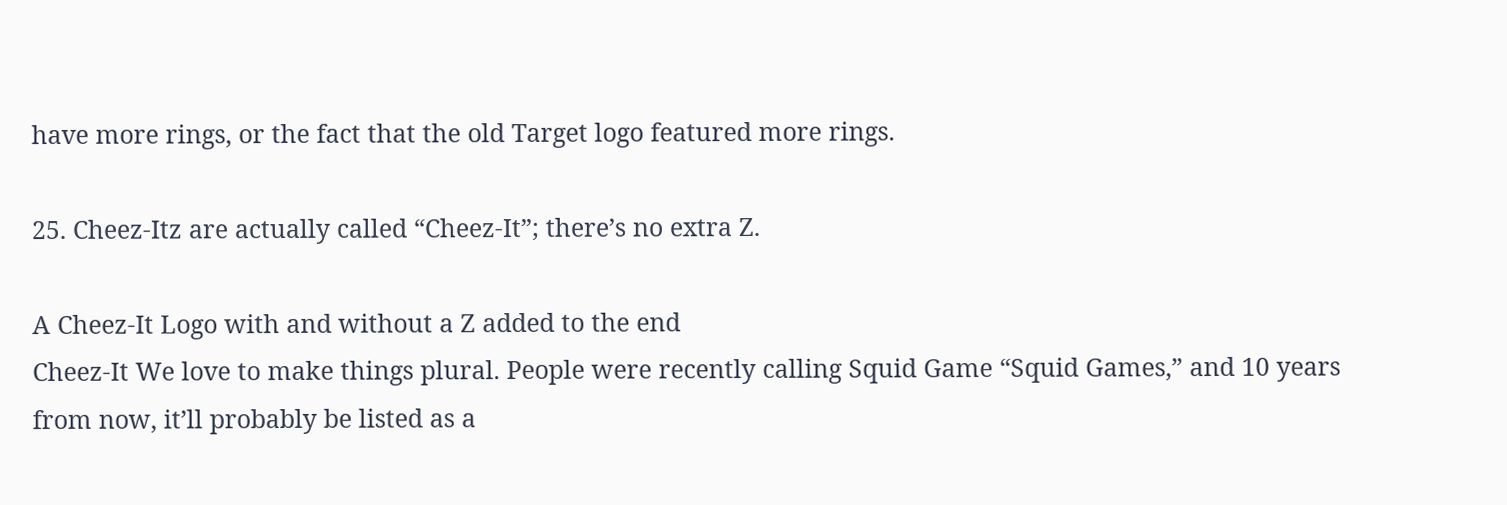have more rings, or the fact that the old Target logo featured more rings.

25. Cheez-Itz are actually called “Cheez-It”; there’s no extra Z.

A Cheez-It Logo with and without a Z added to the end
Cheez-It We love to make things plural. People were recently calling Squid Game “Squid Games,” and 10 years from now, it’ll probably be listed as a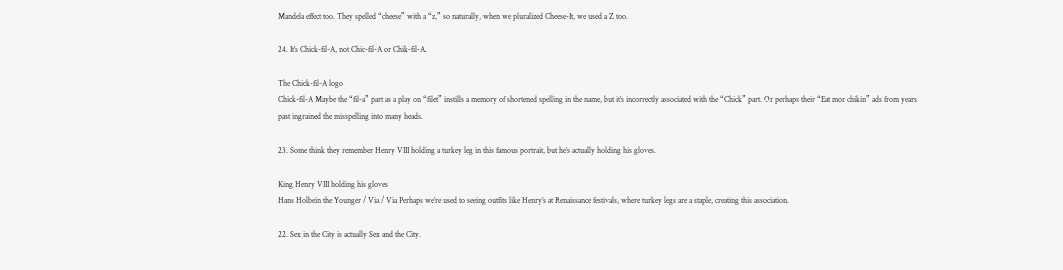Mandela effect too. They spelled “cheese” with a “z,” so naturally, when we pluralized Cheese-It, we used a Z too.

24. It’s Chick-fil-A, not Chic-fil-A or Chik-fil-A.

The Chick-fil-A logo
Chick-fil-A Maybe the “fil-a” part as a play on “filet” instills a memory of shortened spelling in the name, but it’s incorrectly associated with the “Chick” part. Or perhaps their “Eat mor chikin” ads from years past ingrained the misspelling into many heads.

23. Some think they remember Henry VIII holding a turkey leg in this famous portrait, but he’s actually holding his gloves.

King Henry VIII holding his gloves
Hans Holbein the Younger / Via / Via Perhaps we’re used to seeing outfits like Henry’s at Renaissance festivals, where turkey legs are a staple, creating this association.

22. Sex in the City is actually Sex and the City.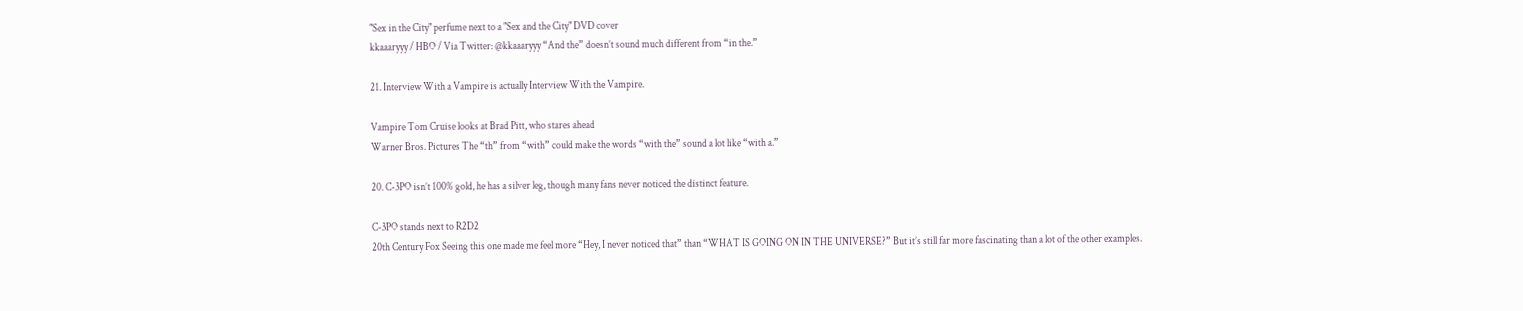"Sex in the City" perfume next to a "Sex and the City" DVD cover
kkaaaryyy / HBO / Via Twitter: @kkaaaryyy “And the” doesn’t sound much different from “in the.”

21. Interview With a Vampire is actually Interview With the Vampire.

Vampire Tom Cruise looks at Brad Pitt, who stares ahead
Warner Bros. Pictures The “th” from “with” could make the words “with the” sound a lot like “with a.”

20. C-3PO isn’t 100% gold, he has a silver leg, though many fans never noticed the distinct feature.

C-3PO stands next to R2D2
20th Century Fox Seeing this one made me feel more “Hey, I never noticed that” than “WHAT IS GOING ON IN THE UNIVERSE?” But it’s still far more fascinating than a lot of the other examples.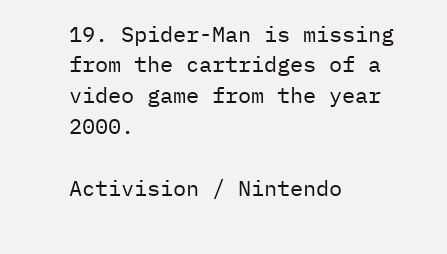19. Spider-Man is missing from the cartridges of a video game from the year 2000.

Activision / Nintendo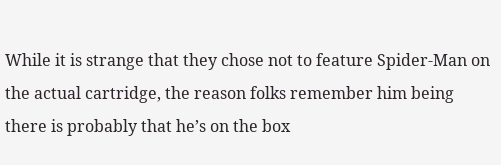While it is strange that they chose not to feature Spider-Man on the actual cartridge, the reason folks remember him being there is probably that he’s on the box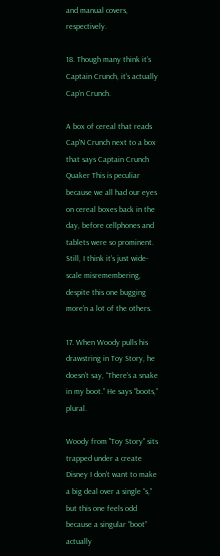and manual covers, respectively.

18. Though many think it’s Captain Crunch, it’s actually Cap’n Crunch.

A box of cereal that reads Cap'N Crunch next to a box that says Captain Crunch
Quaker This is peculiar because we all had our eyes on cereal boxes back in the day, before cellphones and tablets were so prominent. Still, I think it’s just wide-scale misremembering, despite this one bugging more’n a lot of the others.

17. When Woody pulls his drawstring in Toy Story, he doesn’t say, “There’s a snake in my boot.” He says “boots,” plural.

Woody from "Toy Story" sits trapped under a create
Disney I don’t want to make a big deal over a single “s,” but this one feels odd because a singular “boot” actually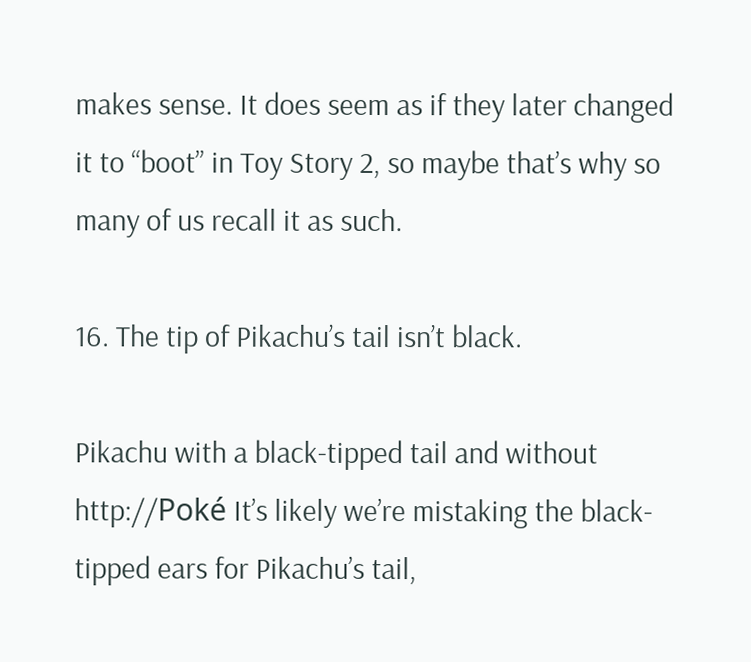makes sense. It does seem as if they later changed it to “boot” in Toy Story 2, so maybe that’s why so many of us recall it as such.

16. The tip of Pikachu’s tail isn’t black.

Pikachu with a black-tipped tail and without
http://Poké It’s likely we’re mistaking the black-tipped ears for Pikachu’s tail,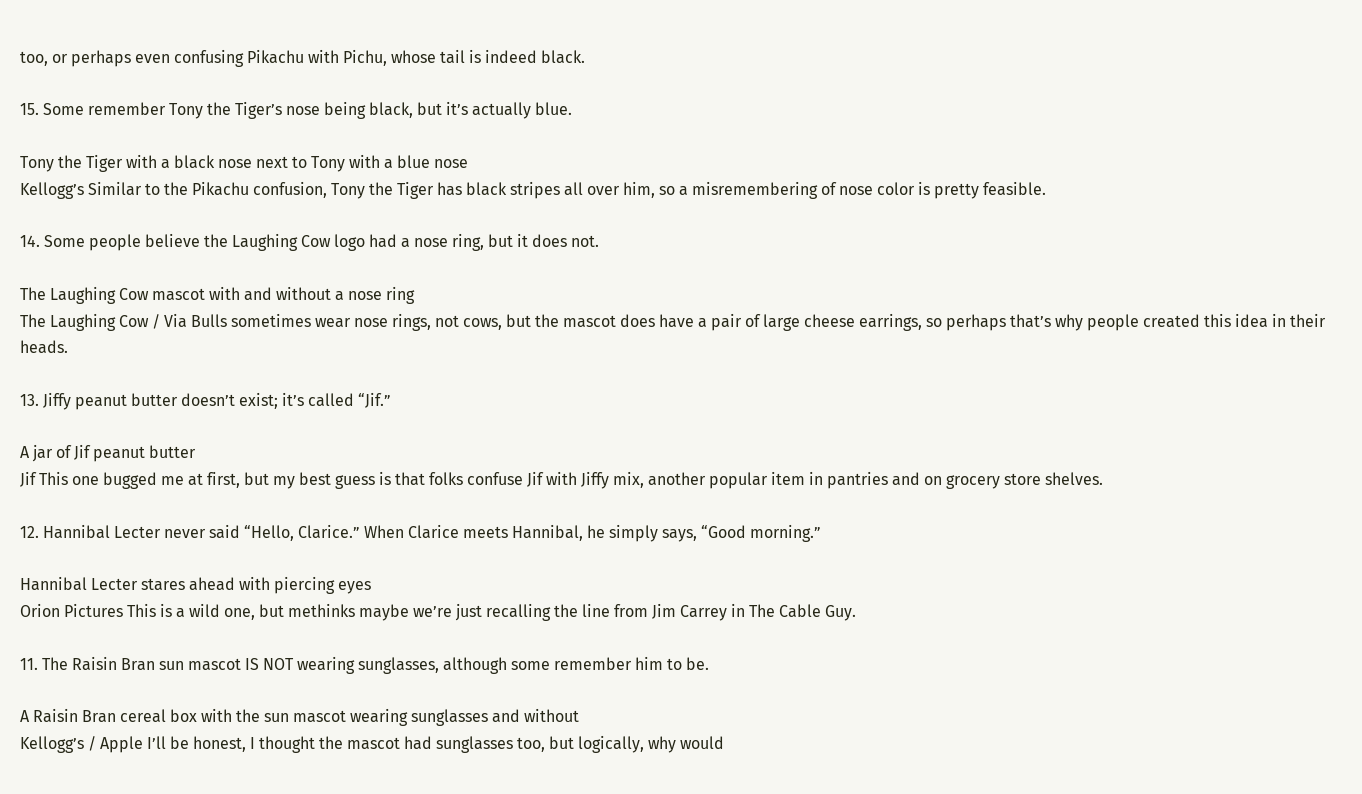too, or perhaps even confusing Pikachu with Pichu, whose tail is indeed black.

15. Some remember Tony the Tiger’s nose being black, but it’s actually blue.

Tony the Tiger with a black nose next to Tony with a blue nose
Kellogg’s Similar to the Pikachu confusion, Tony the Tiger has black stripes all over him, so a misremembering of nose color is pretty feasible.

14. Some people believe the Laughing Cow logo had a nose ring, but it does not.

The Laughing Cow mascot with and without a nose ring
The Laughing Cow / Via Bulls sometimes wear nose rings, not cows, but the mascot does have a pair of large cheese earrings, so perhaps that’s why people created this idea in their heads.

13. Jiffy peanut butter doesn’t exist; it’s called “Jif.”

A jar of Jif peanut butter
Jif This one bugged me at first, but my best guess is that folks confuse Jif with Jiffy mix, another popular item in pantries and on grocery store shelves.

12. Hannibal Lecter never said “Hello, Clarice.” When Clarice meets Hannibal, he simply says, “Good morning.”

Hannibal Lecter stares ahead with piercing eyes
Orion Pictures This is a wild one, but methinks maybe we’re just recalling the line from Jim Carrey in The Cable Guy.

11. The Raisin Bran sun mascot IS NOT wearing sunglasses, although some remember him to be.

A Raisin Bran cereal box with the sun mascot wearing sunglasses and without
Kellogg’s / Apple I’ll be honest, I thought the mascot had sunglasses too, but logically, why would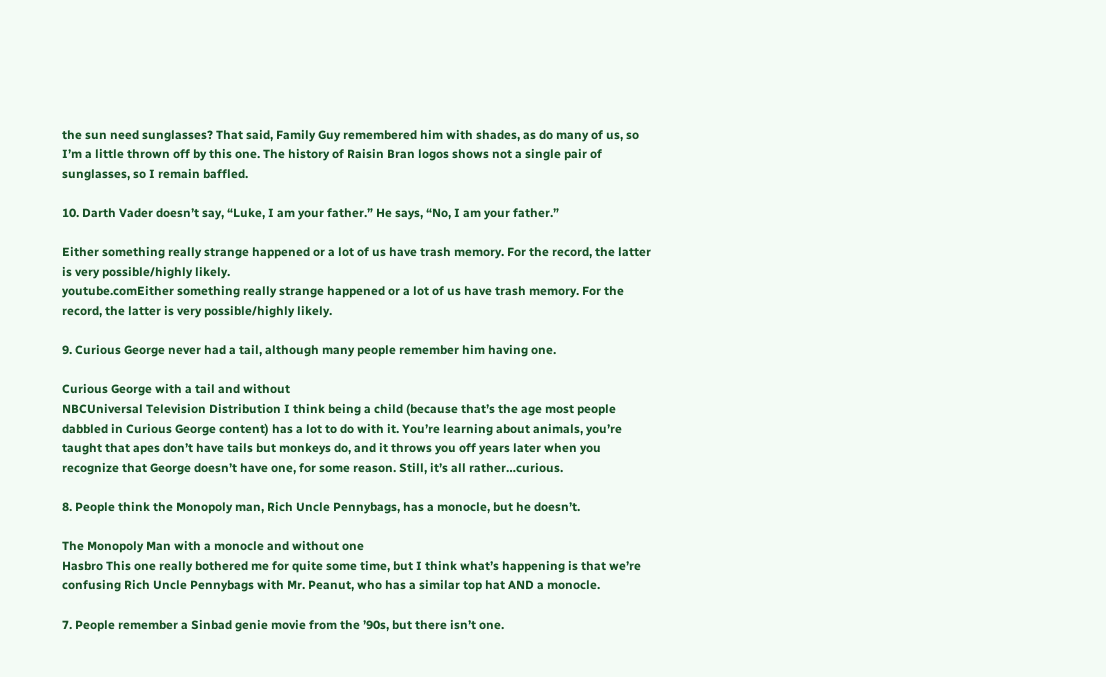the sun need sunglasses? That said, Family Guy remembered him with shades, as do many of us, so I’m a little thrown off by this one. The history of Raisin Bran logos shows not a single pair of sunglasses, so I remain baffled.

10. Darth Vader doesn’t say, “Luke, I am your father.” He says, “No, I am your father.”

Either something really strange happened or a lot of us have trash memory. For the record, the latter is very possible/highly likely.
youtube.comEither something really strange happened or a lot of us have trash memory. For the record, the latter is very possible/highly likely.

9. Curious George never had a tail, although many people remember him having one.

Curious George with a tail and without
NBCUniversal Television Distribution I think being a child (because that’s the age most people dabbled in Curious George content) has a lot to do with it. You’re learning about animals, you’re taught that apes don’t have tails but monkeys do, and it throws you off years later when you recognize that George doesn’t have one, for some reason. Still, it’s all rather…curious.

8. People think the Monopoly man, Rich Uncle Pennybags, has a monocle, but he doesn’t.

The Monopoly Man with a monocle and without one
Hasbro This one really bothered me for quite some time, but I think what’s happening is that we’re confusing Rich Uncle Pennybags with Mr. Peanut, who has a similar top hat AND a monocle.

7. People remember a Sinbad genie movie from the ’90s, but there isn’t one.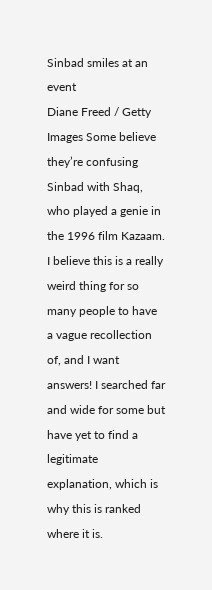Sinbad smiles at an event
Diane Freed / Getty Images Some believe they’re confusing Sinbad with Shaq, who played a genie in the 1996 film Kazaam. I believe this is a really weird thing for so many people to have a vague recollection of, and I want answers! I searched far and wide for some but have yet to find a legitimate explanation, which is why this is ranked where it is.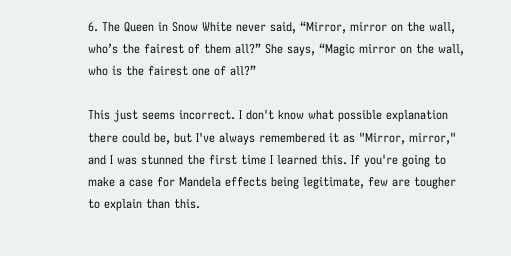6. The Queen in Snow White never said, “Mirror, mirror on the wall, who’s the fairest of them all?” She says, “Magic mirror on the wall, who is the fairest one of all?”

This just seems incorrect. I don't know what possible explanation there could be, but I've always remembered it as "Mirror, mirror," and I was stunned the first time I learned this. If you're going to make a case for Mandela effects being legitimate, few are tougher to explain than this.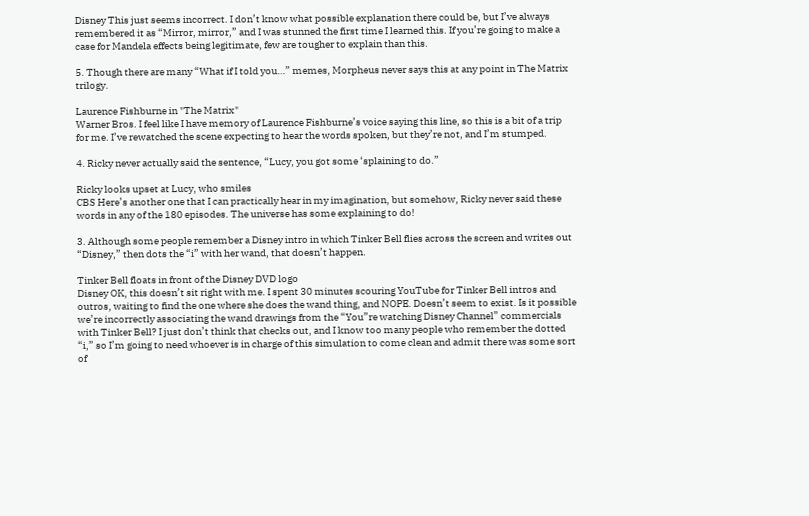Disney This just seems incorrect. I don’t know what possible explanation there could be, but I’ve always remembered it as “Mirror, mirror,” and I was stunned the first time I learned this. If you’re going to make a case for Mandela effects being legitimate, few are tougher to explain than this.

5. Though there are many “What if I told you…” memes, Morpheus never says this at any point in The Matrix trilogy.

Laurence Fishburne in "The Matrix"
Warner Bros. I feel like I have memory of Laurence Fishburne’s voice saying this line, so this is a bit of a trip for me. I’ve rewatched the scene expecting to hear the words spoken, but they’re not, and I’m stumped.

4. Ricky never actually said the sentence, “Lucy, you got some ‘splaining to do.”

Ricky looks upset at Lucy, who smiles
CBS Here’s another one that I can practically hear in my imagination, but somehow, Ricky never said these words in any of the 180 episodes. The universe has some explaining to do!

3. Although some people remember a Disney intro in which Tinker Bell flies across the screen and writes out “Disney,” then dots the “i” with her wand, that doesn’t happen.

Tinker Bell floats in front of the Disney DVD logo
Disney OK, this doesn’t sit right with me. I spent 30 minutes scouring YouTube for Tinker Bell intros and outros, waiting to find the one where she does the wand thing, and NOPE. Doesn’t seem to exist. Is it possible we’re incorrectly associating the wand drawings from the “You”re watching Disney Channel” commercials with Tinker Bell? I just don’t think that checks out, and I know too many people who remember the dotted “i,” so I’m going to need whoever is in charge of this simulation to come clean and admit there was some sort of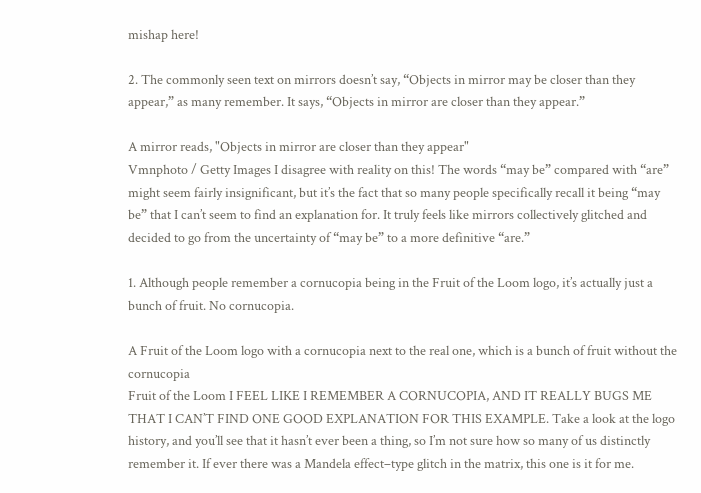mishap here!

2. The commonly seen text on mirrors doesn’t say, “Objects in mirror may be closer than they appear,” as many remember. It says, “Objects in mirror are closer than they appear.”

A mirror reads, "Objects in mirror are closer than they appear"
Vmnphoto / Getty Images I disagree with reality on this! The words “may be” compared with “are” might seem fairly insignificant, but it’s the fact that so many people specifically recall it being “may be” that I can’t seem to find an explanation for. It truly feels like mirrors collectively glitched and decided to go from the uncertainty of “may be” to a more definitive “are.”

1. Although people remember a cornucopia being in the Fruit of the Loom logo, it’s actually just a bunch of fruit. No cornucopia.

A Fruit of the Loom logo with a cornucopia next to the real one, which is a bunch of fruit without the cornucopia
Fruit of the Loom I FEEL LIKE I REMEMBER A CORNUCOPIA, AND IT REALLY BUGS ME THAT I CAN’T FIND ONE GOOD EXPLANATION FOR THIS EXAMPLE. Take a look at the logo history, and you’ll see that it hasn’t ever been a thing, so I’m not sure how so many of us distinctly remember it. If ever there was a Mandela effect–type glitch in the matrix, this one is it for me.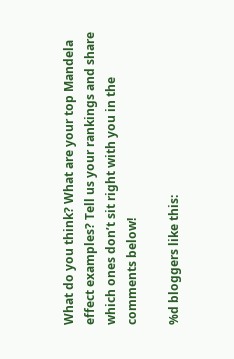What do you think? What are your top Mandela effect examples? Tell us your rankings and share which ones don’t sit right with you in the comments below!

%d bloggers like this: